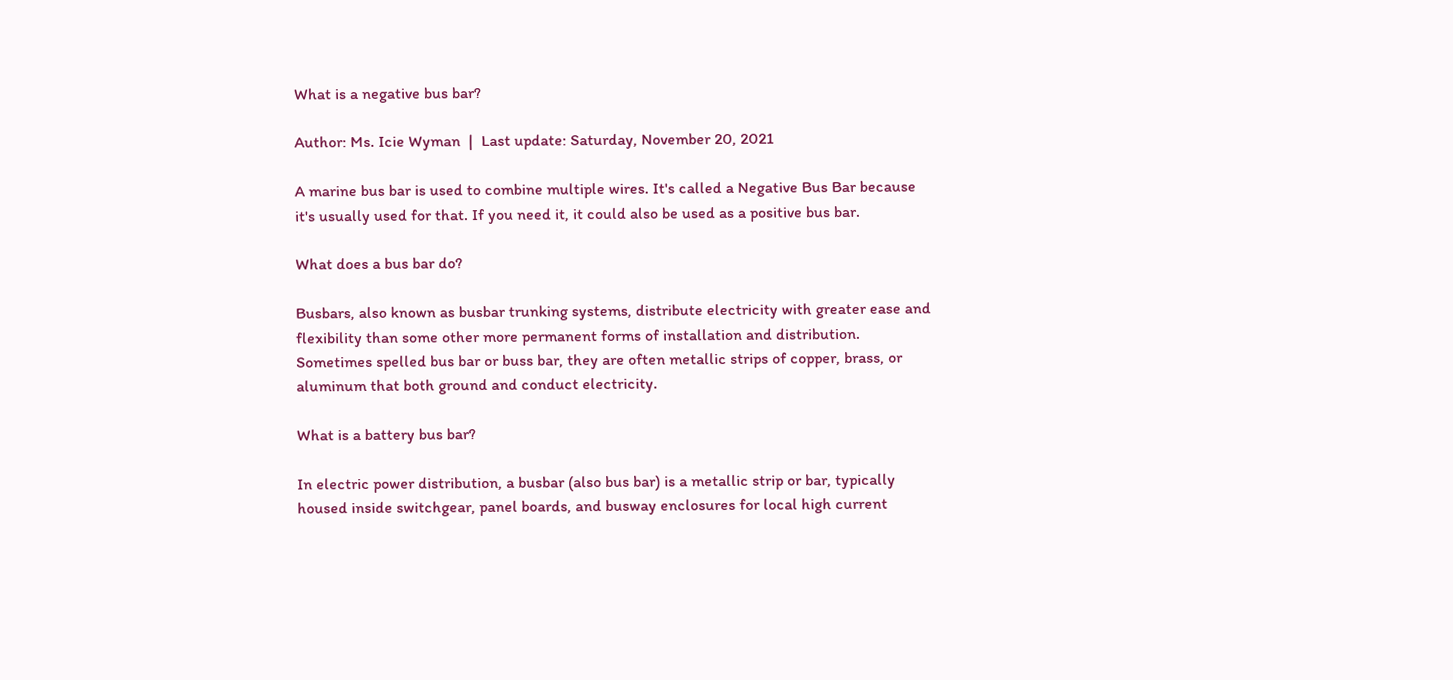What is a negative bus bar?

Author: Ms. Icie Wyman  |  Last update: Saturday, November 20, 2021

A marine bus bar is used to combine multiple wires. It's called a Negative Bus Bar because it's usually used for that. If you need it, it could also be used as a positive bus bar.

What does a bus bar do?

Busbars, also known as busbar trunking systems, distribute electricity with greater ease and flexibility than some other more permanent forms of installation and distribution. Sometimes spelled bus bar or buss bar, they are often metallic strips of copper, brass, or aluminum that both ground and conduct electricity.

What is a battery bus bar?

In electric power distribution, a busbar (also bus bar) is a metallic strip or bar, typically housed inside switchgear, panel boards, and busway enclosures for local high current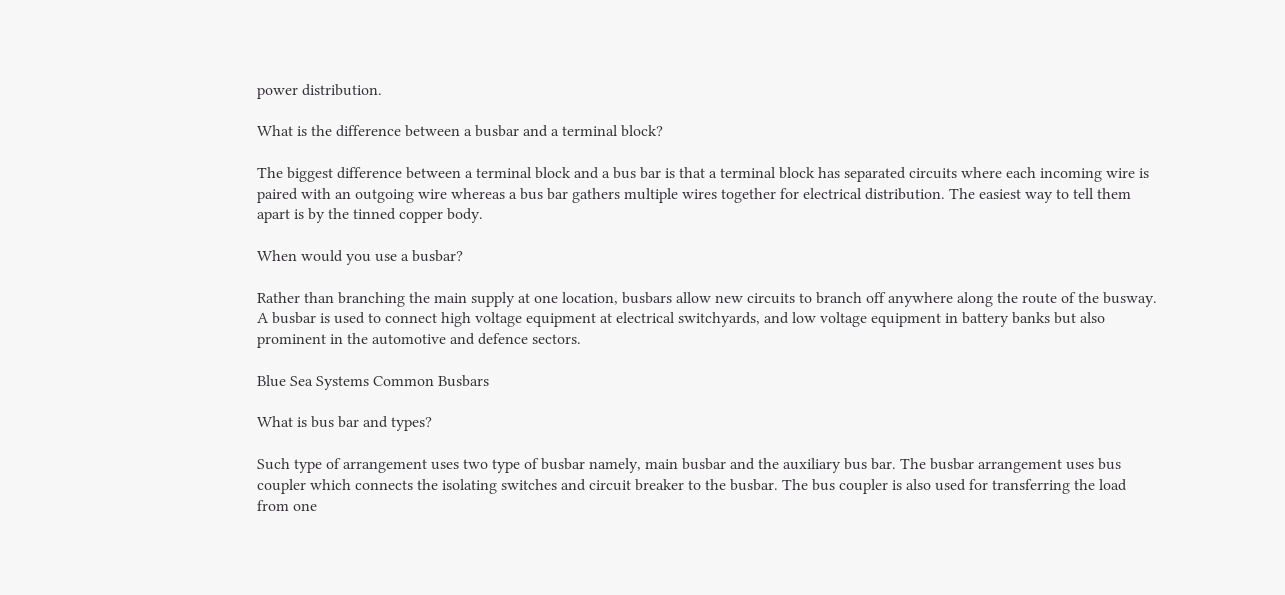power distribution.

What is the difference between a busbar and a terminal block?

The biggest difference between a terminal block and a bus bar is that a terminal block has separated circuits where each incoming wire is paired with an outgoing wire whereas a bus bar gathers multiple wires together for electrical distribution. The easiest way to tell them apart is by the tinned copper body.

When would you use a busbar?

Rather than branching the main supply at one location, busbars allow new circuits to branch off anywhere along the route of the busway. A busbar is used to connect high voltage equipment at electrical switchyards, and low voltage equipment in battery banks but also prominent in the automotive and defence sectors.

Blue Sea Systems Common Busbars

What is bus bar and types?

Such type of arrangement uses two type of busbar namely, main busbar and the auxiliary bus bar. The busbar arrangement uses bus coupler which connects the isolating switches and circuit breaker to the busbar. The bus coupler is also used for transferring the load from one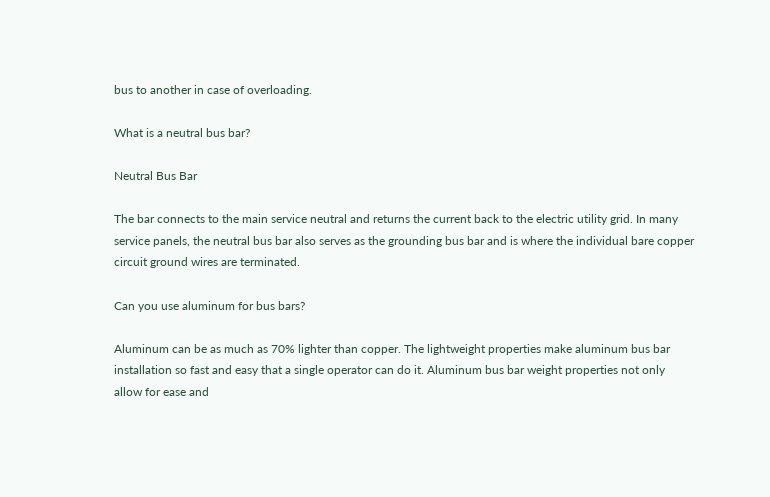bus to another in case of overloading.

What is a neutral bus bar?

Neutral Bus Bar

The bar connects to the main service neutral and returns the current back to the electric utility grid. In many service panels, the neutral bus bar also serves as the grounding bus bar and is where the individual bare copper circuit ground wires are terminated.

Can you use aluminum for bus bars?

Aluminum can be as much as 70% lighter than copper. The lightweight properties make aluminum bus bar installation so fast and easy that a single operator can do it. Aluminum bus bar weight properties not only allow for ease and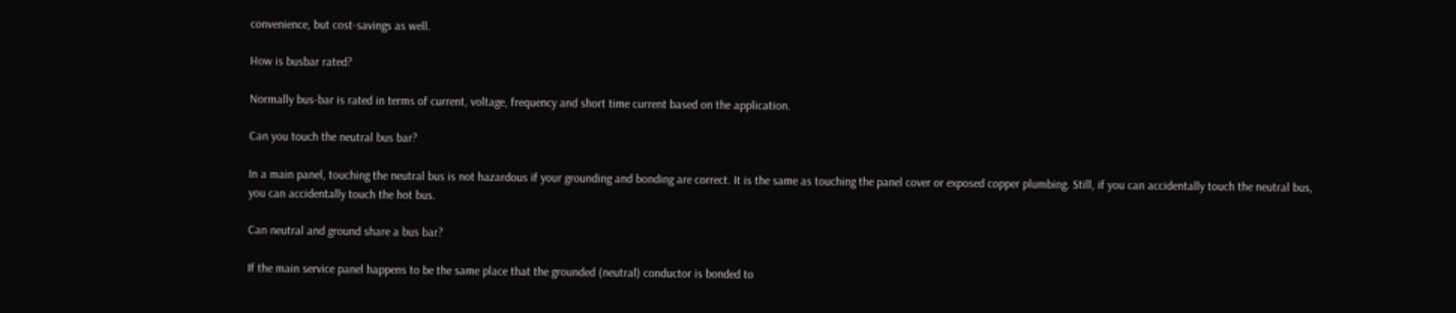convenience, but cost-savings as well.

How is busbar rated?

Normally bus-bar is rated in terms of current, voltage, frequency and short time current based on the application.

Can you touch the neutral bus bar?

In a main panel, touching the neutral bus is not hazardous if your grounding and bonding are correct. It is the same as touching the panel cover or exposed copper plumbing. Still, if you can accidentally touch the neutral bus, you can accidentally touch the hot bus.

Can neutral and ground share a bus bar?

If the main service panel happens to be the same place that the grounded (neutral) conductor is bonded to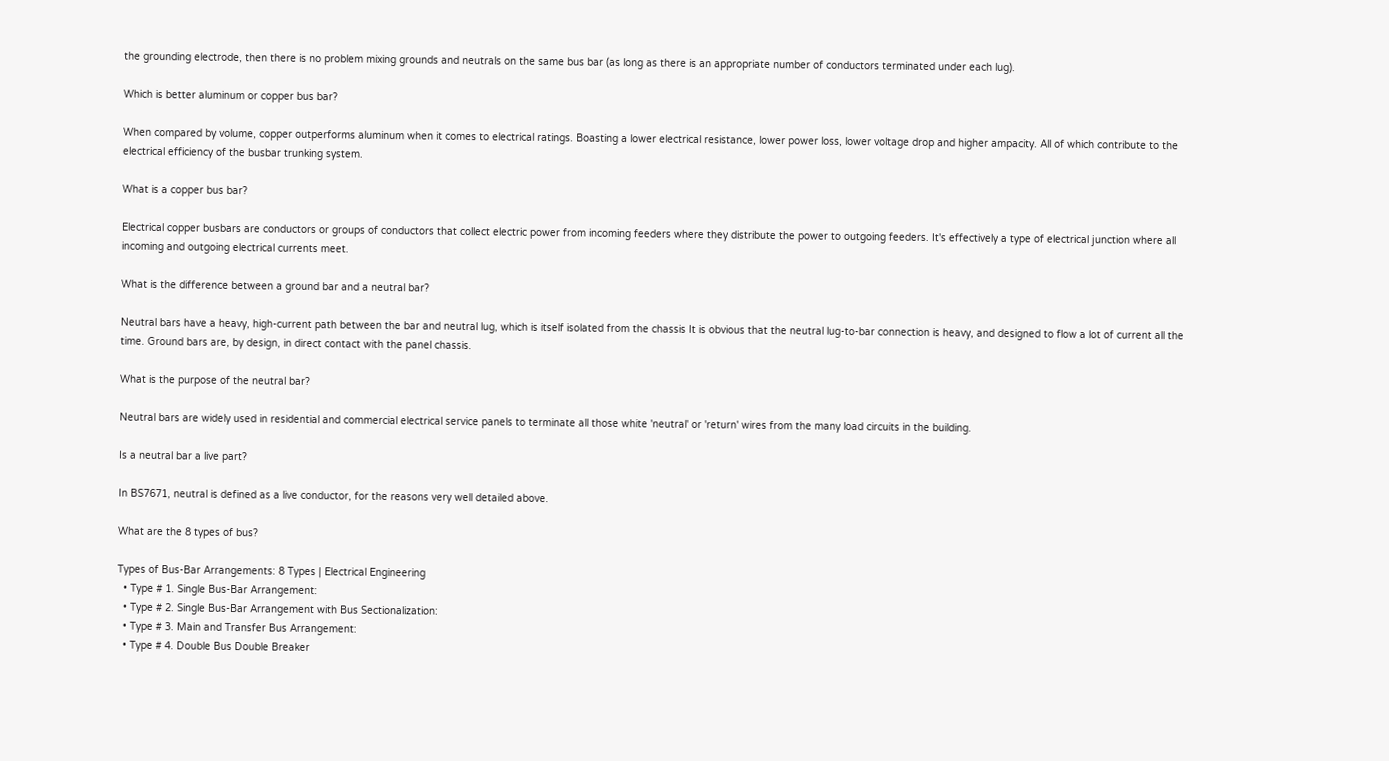the grounding electrode, then there is no problem mixing grounds and neutrals on the same bus bar (as long as there is an appropriate number of conductors terminated under each lug).

Which is better aluminum or copper bus bar?

When compared by volume, copper outperforms aluminum when it comes to electrical ratings. Boasting a lower electrical resistance, lower power loss, lower voltage drop and higher ampacity. All of which contribute to the electrical efficiency of the busbar trunking system.

What is a copper bus bar?

Electrical copper busbars are conductors or groups of conductors that collect electric power from incoming feeders where they distribute the power to outgoing feeders. It's effectively a type of electrical junction where all incoming and outgoing electrical currents meet.

What is the difference between a ground bar and a neutral bar?

Neutral bars have a heavy, high-current path between the bar and neutral lug, which is itself isolated from the chassis It is obvious that the neutral lug-to-bar connection is heavy, and designed to flow a lot of current all the time. Ground bars are, by design, in direct contact with the panel chassis.

What is the purpose of the neutral bar?

Neutral bars are widely used in residential and commercial electrical service panels to terminate all those white 'neutral' or 'return' wires from the many load circuits in the building.

Is a neutral bar a live part?

In BS7671, neutral is defined as a live conductor, for the reasons very well detailed above.

What are the 8 types of bus?

Types of Bus-Bar Arrangements: 8 Types | Electrical Engineering
  • Type # 1. Single Bus-Bar Arrangement:
  • Type # 2. Single Bus-Bar Arrangement with Bus Sectionalization:
  • Type # 3. Main and Transfer Bus Arrangement:
  • Type # 4. Double Bus Double Breaker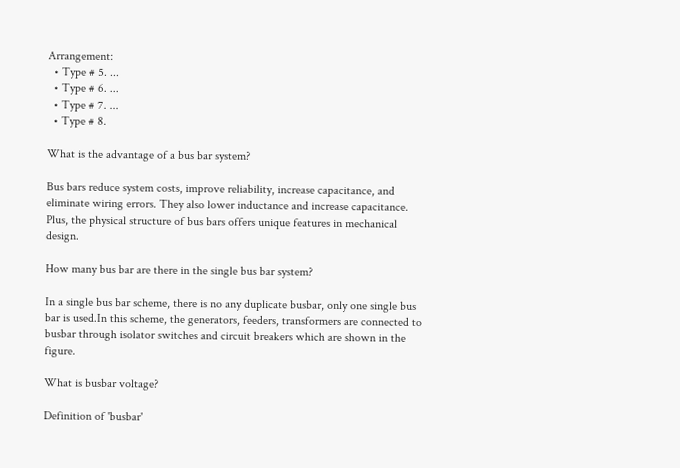Arrangement:
  • Type # 5. ...
  • Type # 6. ...
  • Type # 7. ...
  • Type # 8.

What is the advantage of a bus bar system?

Bus bars reduce system costs, improve reliability, increase capacitance, and eliminate wiring errors. They also lower inductance and increase capacitance. Plus, the physical structure of bus bars offers unique features in mechanical design.

How many bus bar are there in the single bus bar system?

In a single bus bar scheme, there is no any duplicate busbar, only one single bus bar is used.In this scheme, the generators, feeders, transformers are connected to busbar through isolator switches and circuit breakers which are shown in the figure.

What is busbar voltage?

Definition of 'busbar'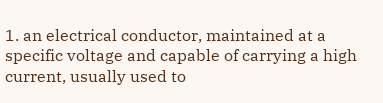1. an electrical conductor, maintained at a specific voltage and capable of carrying a high current, usually used to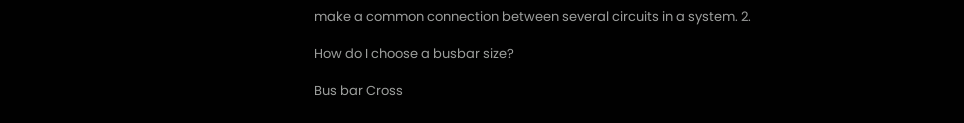make a common connection between several circuits in a system. 2.

How do I choose a busbar size?

Bus bar Cross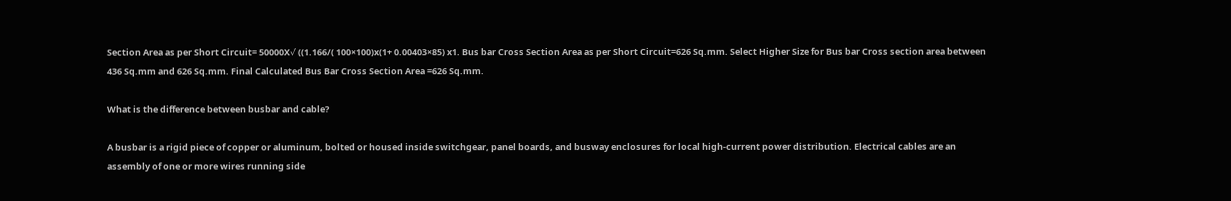Section Area as per Short Circuit= 50000X√ ((1.166/( 100×100)x(1+ 0.00403×85) x1. Bus bar Cross Section Area as per Short Circuit=626 Sq.mm. Select Higher Size for Bus bar Cross section area between 436 Sq.mm and 626 Sq.mm. Final Calculated Bus Bar Cross Section Area =626 Sq.mm.

What is the difference between busbar and cable?

A busbar is a rigid piece of copper or aluminum, bolted or housed inside switchgear, panel boards, and busway enclosures for local high-current power distribution. Electrical cables are an assembly of one or more wires running side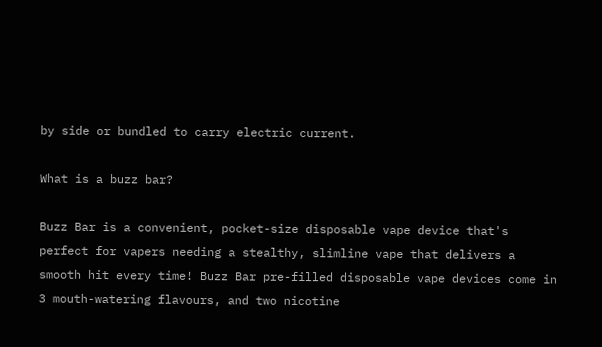by side or bundled to carry electric current.

What is a buzz bar?

Buzz Bar is a convenient, pocket-size disposable vape device that's perfect for vapers needing a stealthy, slimline vape that delivers a smooth hit every time! Buzz Bar pre-filled disposable vape devices come in 3 mouth-watering flavours, and two nicotine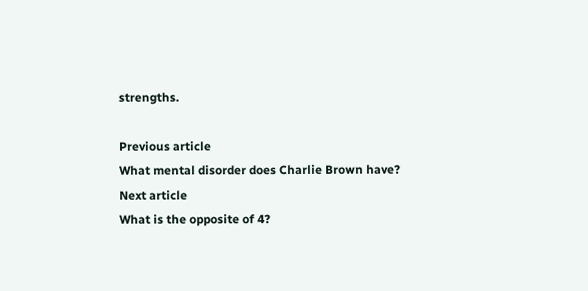strengths.

Previous article
What mental disorder does Charlie Brown have?
Next article
What is the opposite of 4?